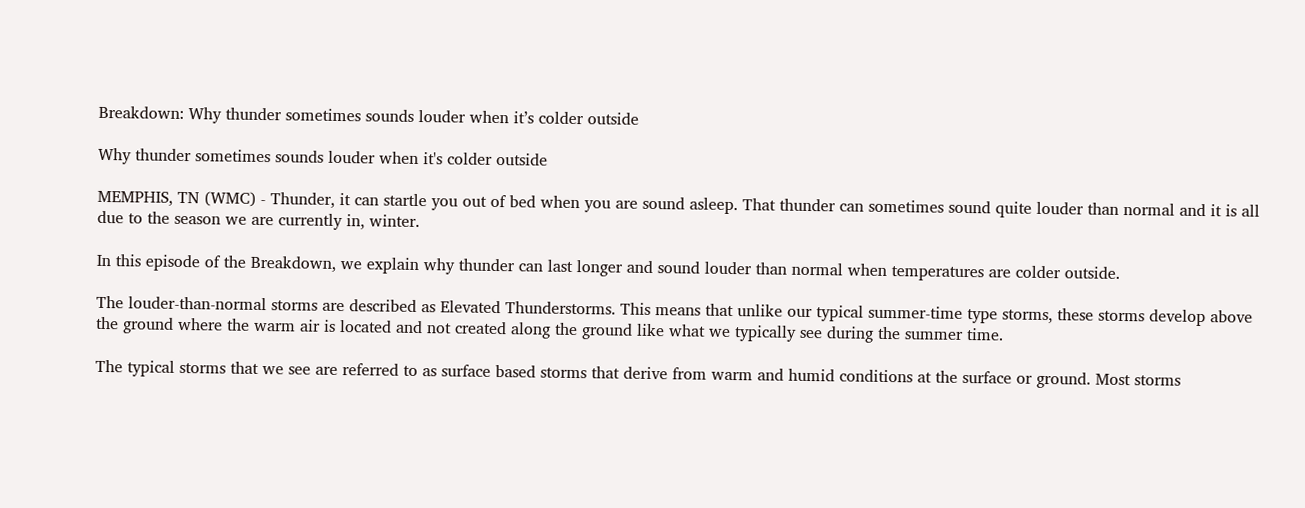Breakdown: Why thunder sometimes sounds louder when it’s colder outside

Why thunder sometimes sounds louder when it's colder outside

MEMPHIS, TN (WMC) - Thunder, it can startle you out of bed when you are sound asleep. That thunder can sometimes sound quite louder than normal and it is all due to the season we are currently in, winter.

In this episode of the Breakdown, we explain why thunder can last longer and sound louder than normal when temperatures are colder outside.

The louder-than-normal storms are described as Elevated Thunderstorms. This means that unlike our typical summer-time type storms, these storms develop above the ground where the warm air is located and not created along the ground like what we typically see during the summer time.

The typical storms that we see are referred to as surface based storms that derive from warm and humid conditions at the surface or ground. Most storms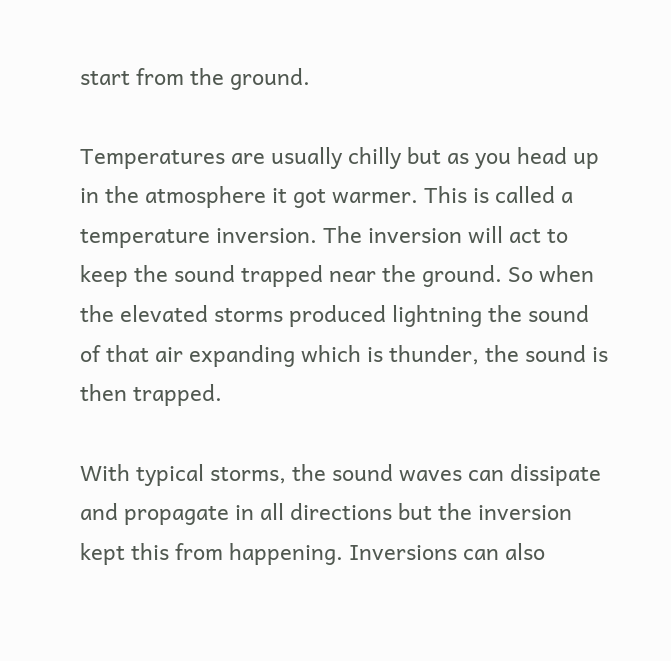start from the ground.

Temperatures are usually chilly but as you head up in the atmosphere it got warmer. This is called a temperature inversion. The inversion will act to keep the sound trapped near the ground. So when the elevated storms produced lightning the sound of that air expanding which is thunder, the sound is then trapped.

With typical storms, the sound waves can dissipate and propagate in all directions but the inversion kept this from happening. Inversions can also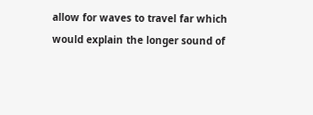allow for waves to travel far which would explain the longer sound of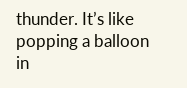thunder. It’s like popping a balloon in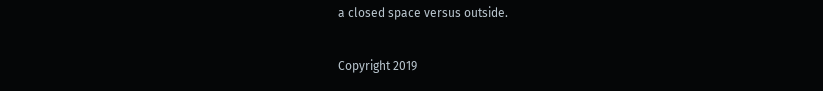a closed space versus outside.

Copyright 2019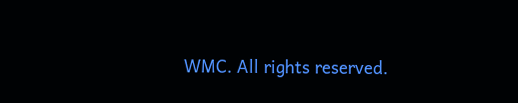WMC. All rights reserved.